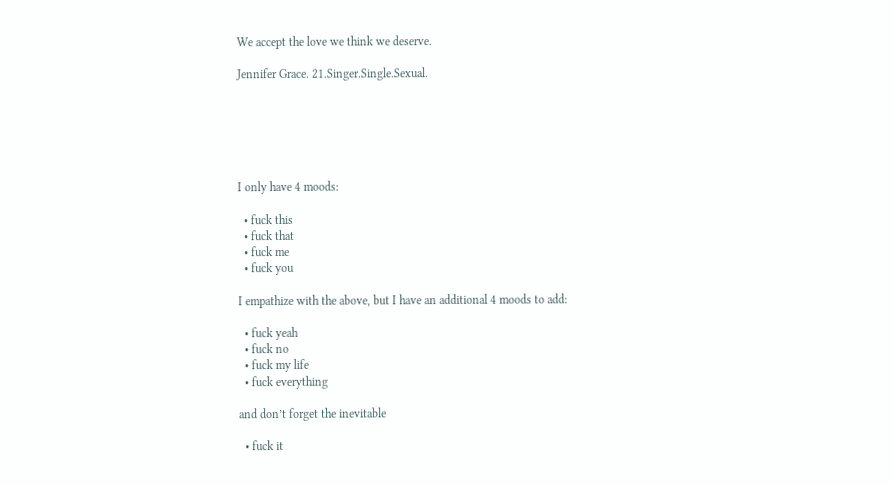We accept the love we think we deserve.

Jennifer Grace. 21.Singer.Single.Sexual.






I only have 4 moods:

  • fuck this
  • fuck that
  • fuck me
  • fuck you

I empathize with the above, but I have an additional 4 moods to add:

  • fuck yeah
  • fuck no
  • fuck my life
  • fuck everything

and don’t forget the inevitable

  • fuck it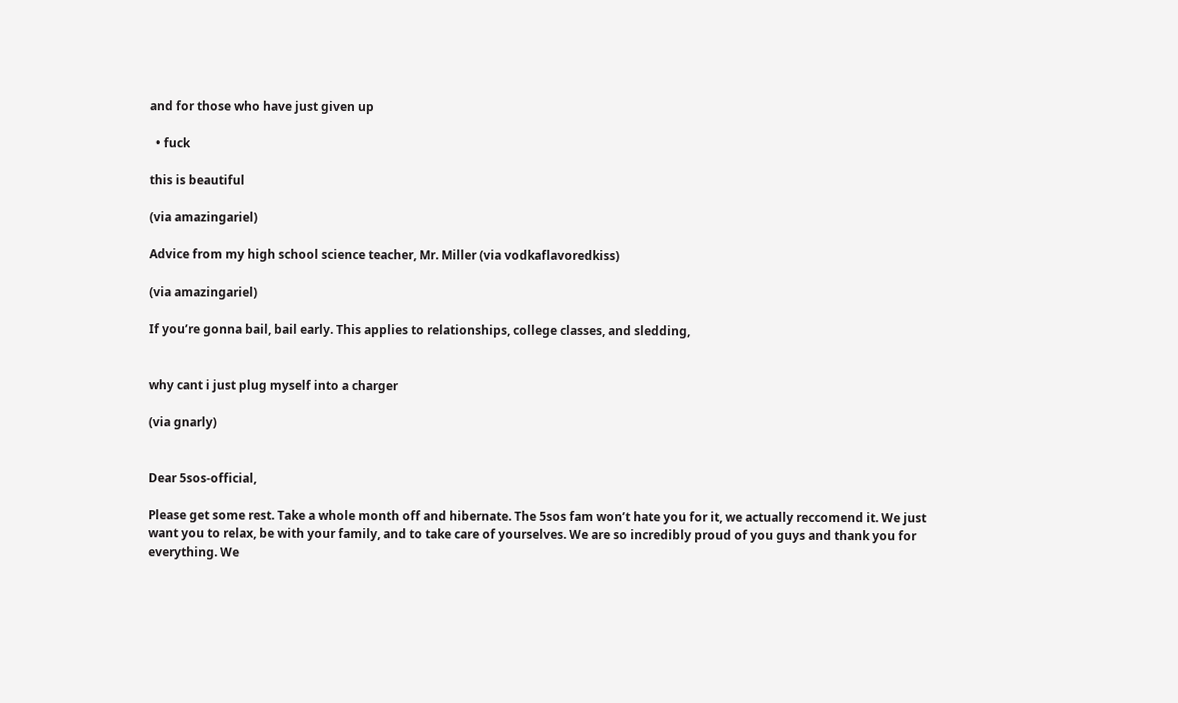and for those who have just given up

  • fuck

this is beautiful

(via amazingariel)

Advice from my high school science teacher, Mr. Miller (via vodkaflavoredkiss)

(via amazingariel)

If you’re gonna bail, bail early. This applies to relationships, college classes, and sledding,


why cant i just plug myself into a charger

(via gnarly)


Dear 5sos-official,

Please get some rest. Take a whole month off and hibernate. The 5sos fam won’t hate you for it, we actually reccomend it. We just want you to relax, be with your family, and to take care of yourselves. We are so incredibly proud of you guys and thank you for everything. We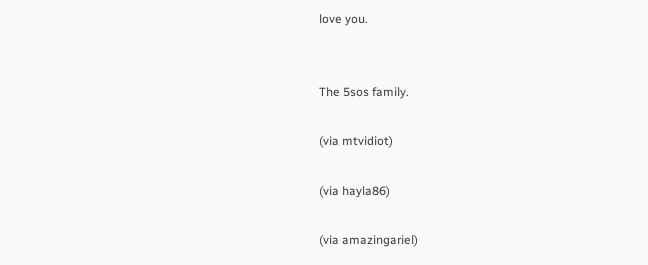love you.


The 5sos family.

(via mtvidiot)

(via hayla86)

(via amazingariel)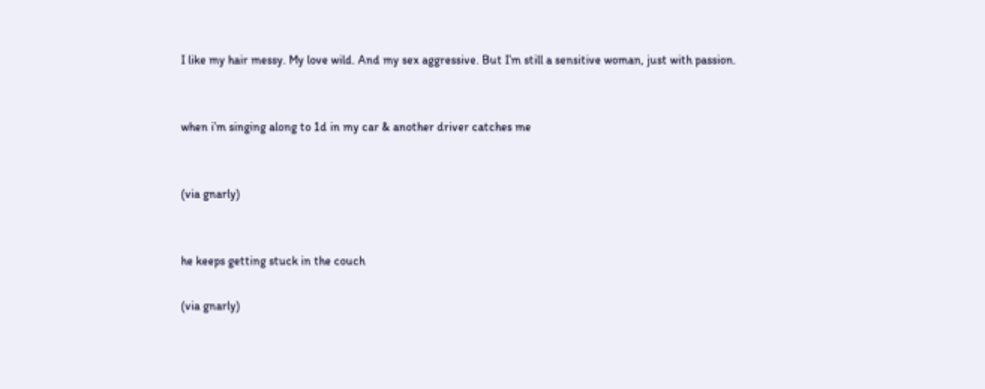I like my hair messy. My love wild. And my sex aggressive. But I’m still a sensitive woman, just with passion.


when i’m singing along to 1d in my car & another driver catches me


(via gnarly)


he keeps getting stuck in the couch

(via gnarly)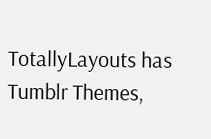TotallyLayouts has Tumblr Themes,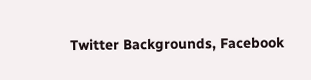Twitter Backgrounds, Facebook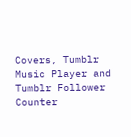Covers, Tumblr Music Player and Tumblr Follower Counter